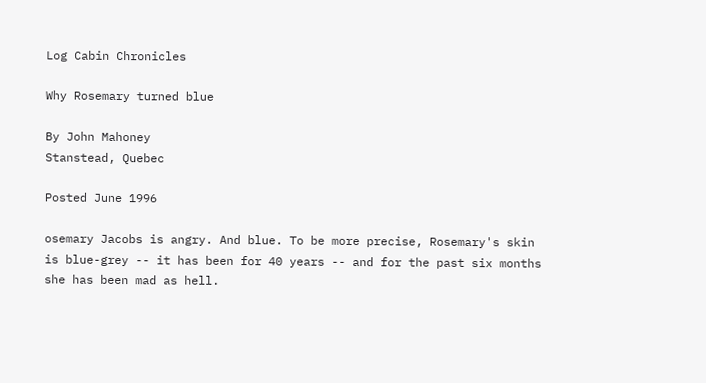Log Cabin Chronicles

Why Rosemary turned blue

By John Mahoney
Stanstead, Quebec

Posted June 1996

osemary Jacobs is angry. And blue. To be more precise, Rosemary's skin is blue-grey -- it has been for 40 years -- and for the past six months she has been mad as hell.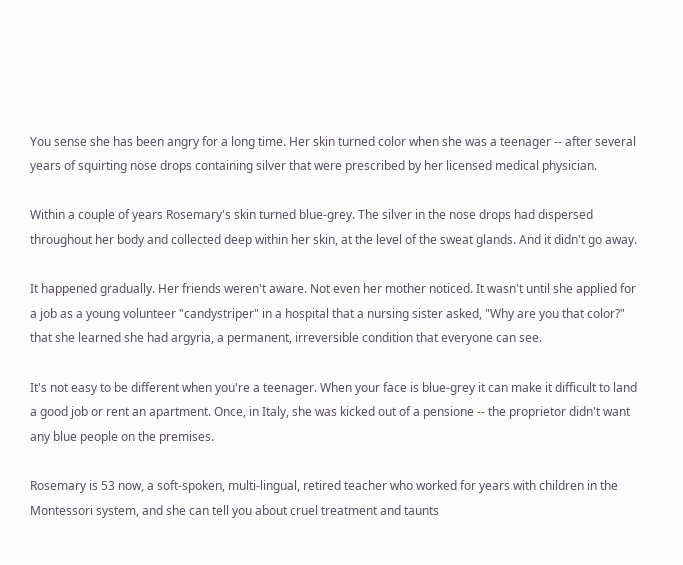You sense she has been angry for a long time. Her skin turned color when she was a teenager -- after several years of squirting nose drops containing silver that were prescribed by her licensed medical physician.

Within a couple of years Rosemary's skin turned blue-grey. The silver in the nose drops had dispersed throughout her body and collected deep within her skin, at the level of the sweat glands. And it didn't go away.

It happened gradually. Her friends weren't aware. Not even her mother noticed. It wasn't until she applied for a job as a young volunteer "candystriper" in a hospital that a nursing sister asked, "Why are you that color?" that she learned she had argyria, a permanent, irreversible condition that everyone can see.

It's not easy to be different when you're a teenager. When your face is blue-grey it can make it difficult to land a good job or rent an apartment. Once, in Italy, she was kicked out of a pensione -- the proprietor didn't want any blue people on the premises.

Rosemary is 53 now, a soft-spoken, multi-lingual, retired teacher who worked for years with children in the Montessori system, and she can tell you about cruel treatment and taunts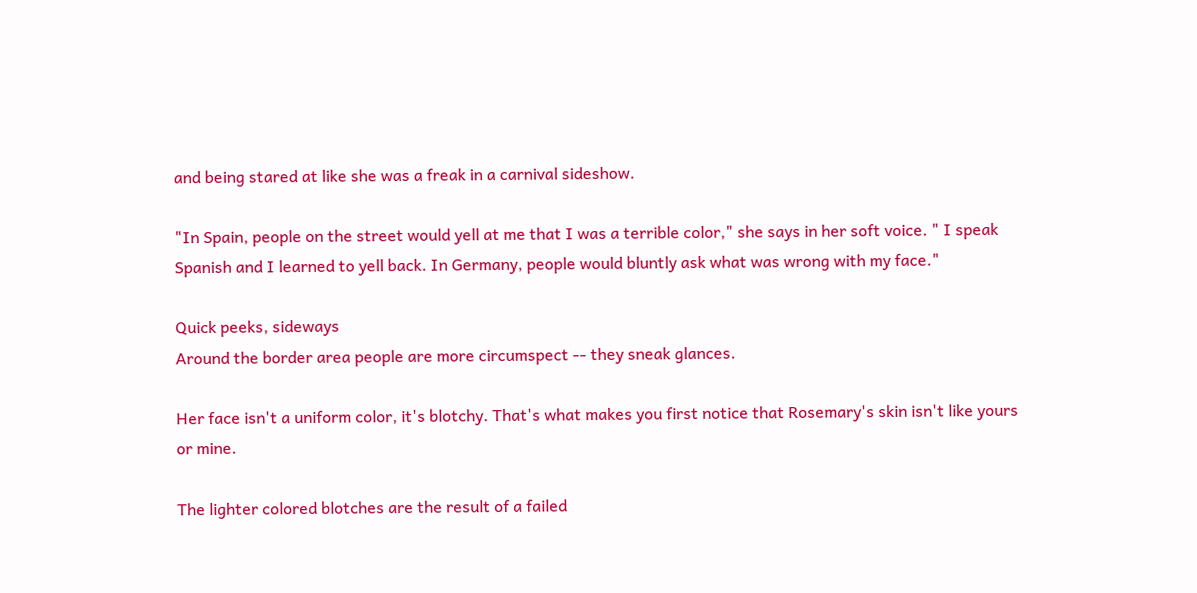and being stared at like she was a freak in a carnival sideshow.

"In Spain, people on the street would yell at me that I was a terrible color," she says in her soft voice. " I speak Spanish and I learned to yell back. In Germany, people would bluntly ask what was wrong with my face."

Quick peeks, sideways
Around the border area people are more circumspect -- they sneak glances.

Her face isn't a uniform color, it's blotchy. That's what makes you first notice that Rosemary's skin isn't like yours or mine.

The lighter colored blotches are the result of a failed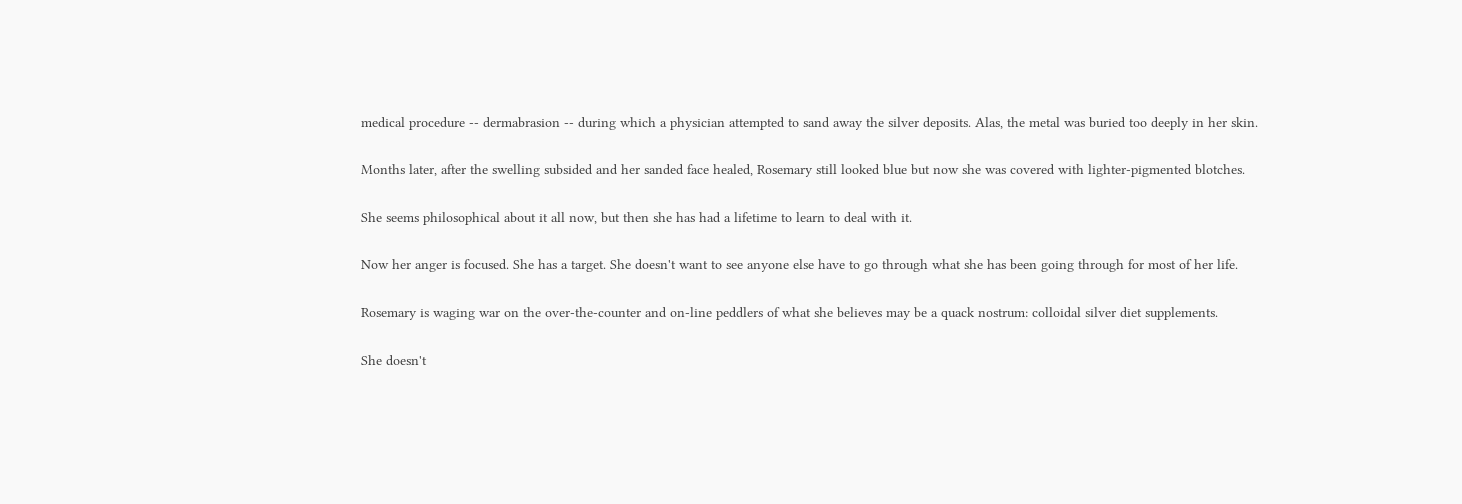medical procedure -- dermabrasion -- during which a physician attempted to sand away the silver deposits. Alas, the metal was buried too deeply in her skin.

Months later, after the swelling subsided and her sanded face healed, Rosemary still looked blue but now she was covered with lighter-pigmented blotches.

She seems philosophical about it all now, but then she has had a lifetime to learn to deal with it.

Now her anger is focused. She has a target. She doesn't want to see anyone else have to go through what she has been going through for most of her life.

Rosemary is waging war on the over-the-counter and on-line peddlers of what she believes may be a quack nostrum: colloidal silver diet supplements.

She doesn't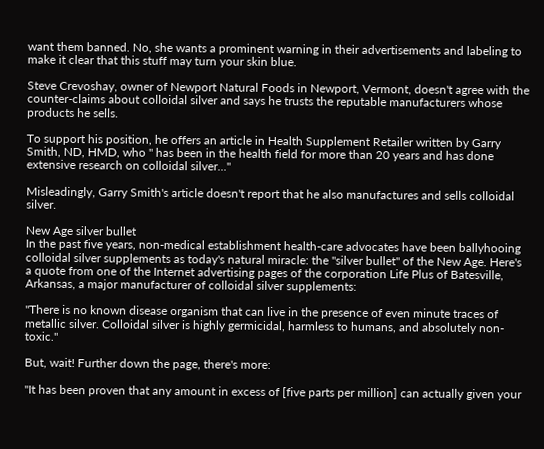want them banned. No, she wants a prominent warning in their advertisements and labeling to make it clear that this stuff may turn your skin blue.

Steve Crevoshay, owner of Newport Natural Foods in Newport, Vermont, doesn't agree with the counter-claims about colloidal silver and says he trusts the reputable manufacturers whose products he sells.

To support his position, he offers an article in Health Supplement Retailer written by Garry Smith, ND, HMD, who " has been in the health field for more than 20 years and has done extensive research on colloidal silver..."

Misleadingly, Garry Smith's article doesn't report that he also manufactures and sells colloidal silver.

New Age silver bullet
In the past five years, non-medical establishment health-care advocates have been ballyhooing colloidal silver supplements as today's natural miracle: the "silver bullet" of the New Age. Here's a quote from one of the Internet advertising pages of the corporation Life Plus of Batesville, Arkansas, a major manufacturer of colloidal silver supplements:

"There is no known disease organism that can live in the presence of even minute traces of metallic silver. Colloidal silver is highly germicidal, harmless to humans, and absolutely non-toxic."

But, wait! Further down the page, there's more:

"It has been proven that any amount in excess of [five parts per million] can actually given your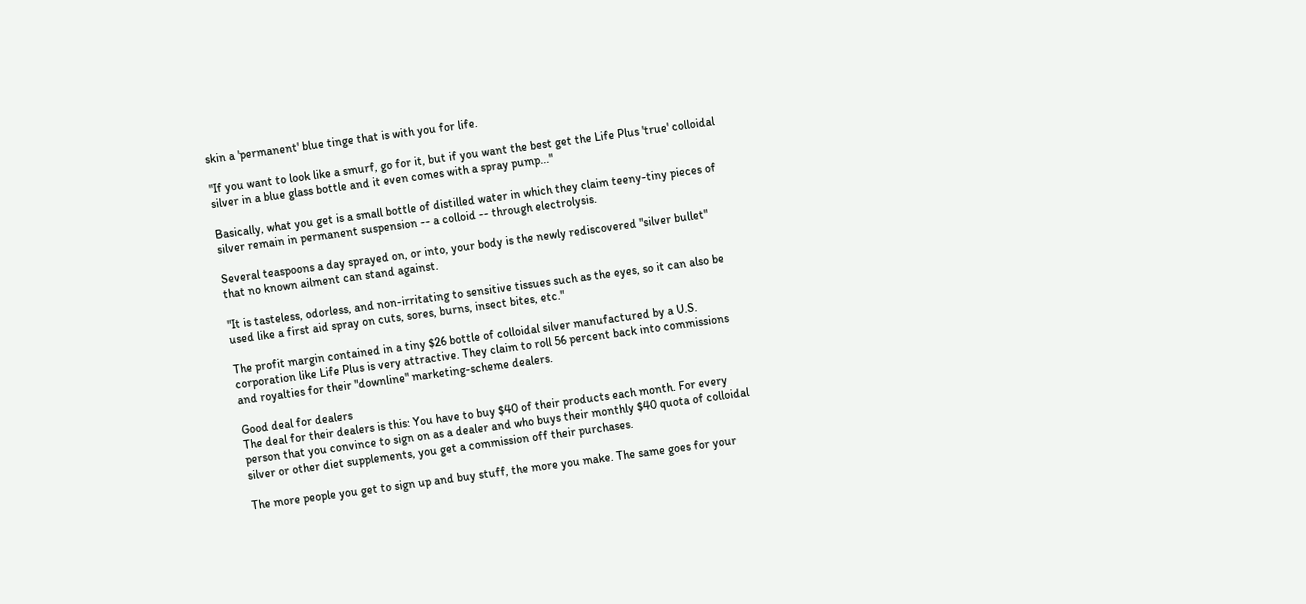skin a 'permanent' blue tinge that is with you for life.

"If you want to look like a smurf, go for it, but if you want the best get the Life Plus 'true' colloidal silver in a blue glass bottle and it even comes with a spray pump..."

Basically, what you get is a small bottle of distilled water in which they claim teeny-tiny pieces of silver remain in permanent suspension -- a colloid -- through electrolysis.

Several teaspoons a day sprayed on, or into, your body is the newly rediscovered "silver bullet" that no known ailment can stand against.

"It is tasteless, odorless, and non-irritating to sensitive tissues such as the eyes, so it can also be used like a first aid spray on cuts, sores, burns, insect bites, etc."

The profit margin contained in a tiny $26 bottle of colloidal silver manufactured by a U.S. corporation like Life Plus is very attractive. They claim to roll 56 percent back into commissions and royalties for their "downline" marketing-scheme dealers.

Good deal for dealers
The deal for their dealers is this: You have to buy $40 of their products each month. For every person that you convince to sign on as a dealer and who buys their monthly $40 quota of colloidal silver or other diet supplements, you get a commission off their purchases.

The more people you get to sign up and buy stuff, the more you make. The same goes for your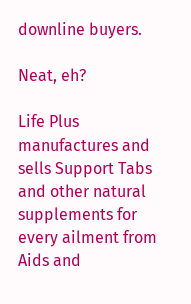downline buyers.

Neat, eh?

Life Plus manufactures and sells Support Tabs and other natural supplements for every ailment from Aids and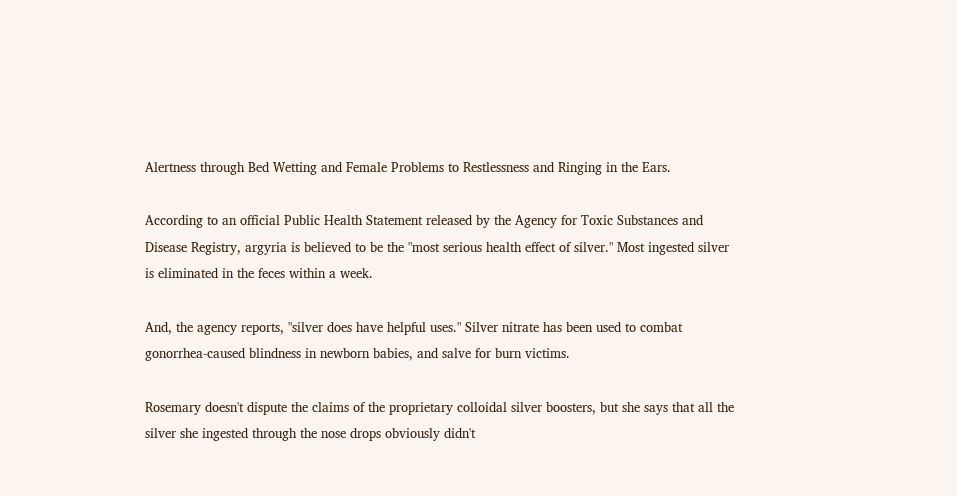Alertness through Bed Wetting and Female Problems to Restlessness and Ringing in the Ears.

According to an official Public Health Statement released by the Agency for Toxic Substances and Disease Registry, argyria is believed to be the "most serious health effect of silver." Most ingested silver is eliminated in the feces within a week.

And, the agency reports, "silver does have helpful uses." Silver nitrate has been used to combat gonorrhea-caused blindness in newborn babies, and salve for burn victims.

Rosemary doesn't dispute the claims of the proprietary colloidal silver boosters, but she says that all the silver she ingested through the nose drops obviously didn't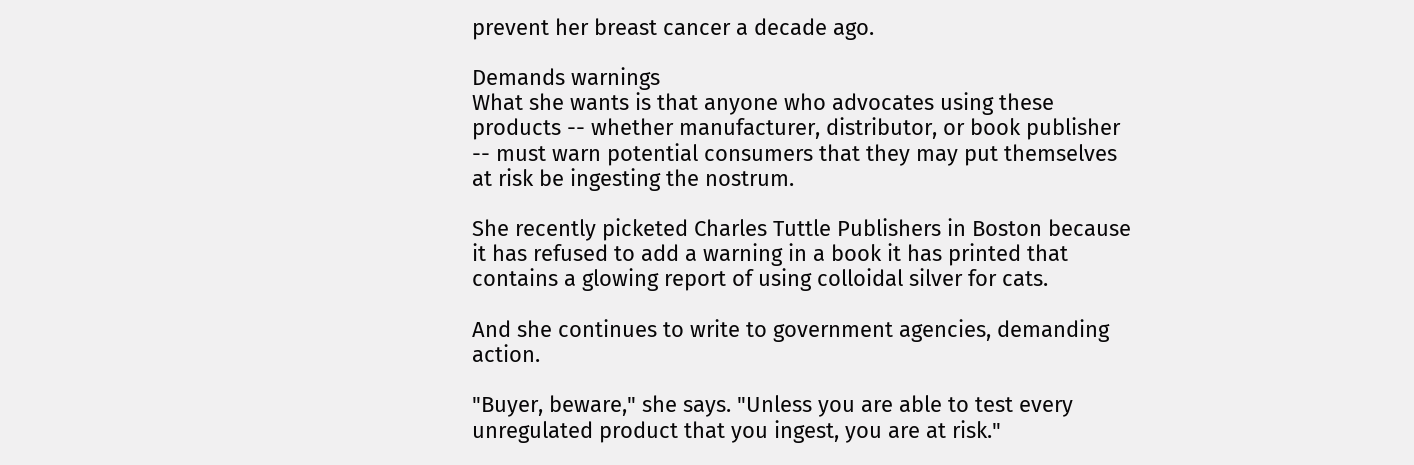prevent her breast cancer a decade ago.

Demands warnings
What she wants is that anyone who advocates using these products -- whether manufacturer, distributor, or book publisher -- must warn potential consumers that they may put themselves at risk be ingesting the nostrum.

She recently picketed Charles Tuttle Publishers in Boston because it has refused to add a warning in a book it has printed that contains a glowing report of using colloidal silver for cats.

And she continues to write to government agencies, demanding action.

"Buyer, beware," she says. "Unless you are able to test every unregulated product that you ingest, you are at risk."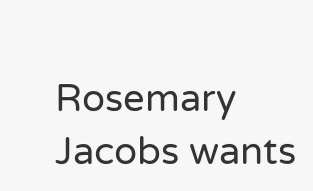Rosemary Jacobs wants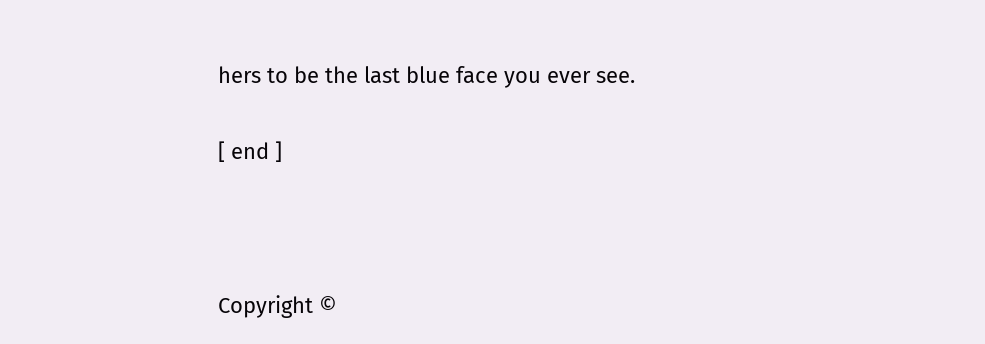hers to be the last blue face you ever see.

[ end ]



Copyright ©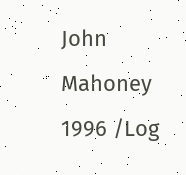John Mahoney 1996 /Log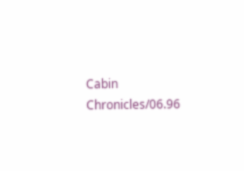Cabin Chronicles/06.96